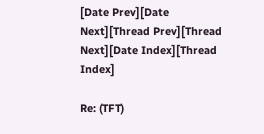[Date Prev][Date Next][Thread Prev][Thread Next][Date Index][Thread Index]

Re: (TFT)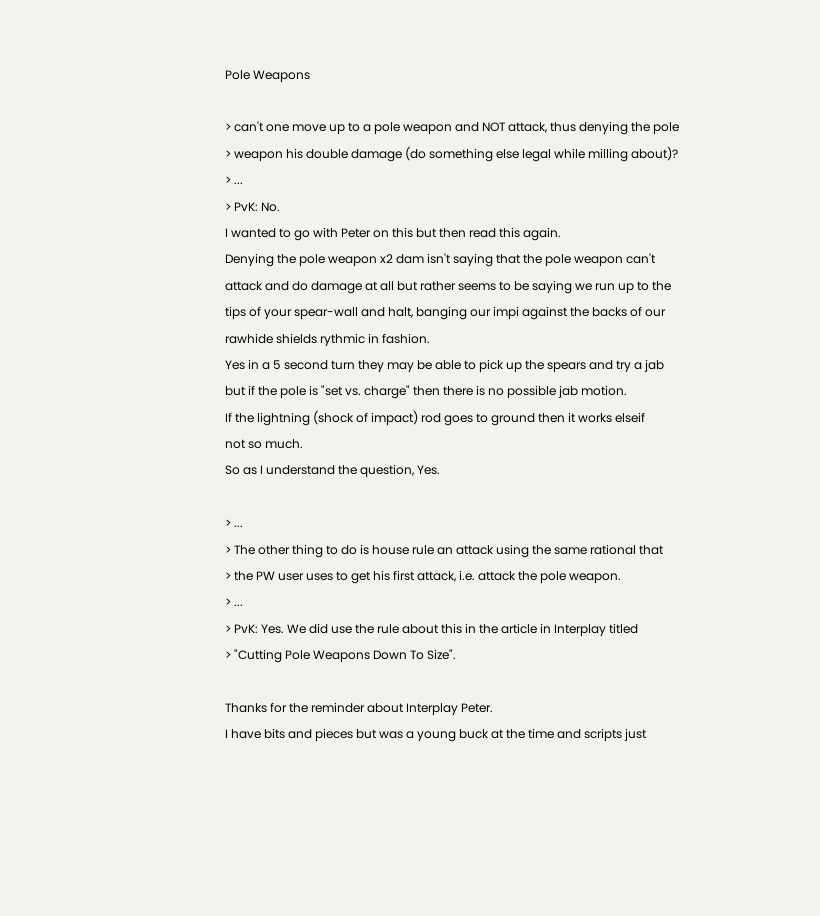Pole Weapons

> can't one move up to a pole weapon and NOT attack, thus denying the pole
> weapon his double damage (do something else legal while milling about)?
> ...
> PvK: No.
I wanted to go with Peter on this but then read this again.
Denying the pole weapon x2 dam isn't saying that the pole weapon can't
attack and do damage at all but rather seems to be saying we run up to the
tips of your spear-wall and halt, banging our impi against the backs of our
rawhide shields rythmic in fashion.
Yes in a 5 second turn they may be able to pick up the spears and try a jab
but if the pole is "set vs. charge" then there is no possible jab motion.
If the lightning (shock of impact) rod goes to ground then it works elseif
not so much.
So as I understand the question, Yes.

> ...
> The other thing to do is house rule an attack using the same rational that
> the PW user uses to get his first attack, i.e. attack the pole weapon.
> ...
> PvK: Yes. We did use the rule about this in the article in Interplay titled
> "Cutting Pole Weapons Down To Size".

Thanks for the reminder about Interplay Peter.
I have bits and pieces but was a young buck at the time and scripts just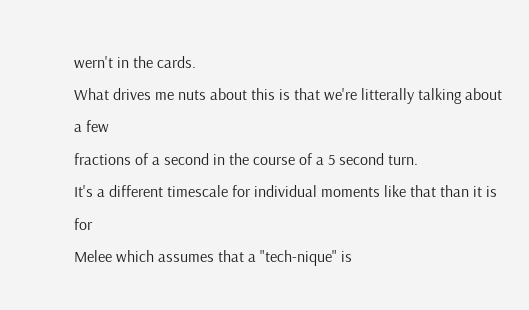wern't in the cards.
What drives me nuts about this is that we're litterally talking about a few
fractions of a second in the course of a 5 second turn.
It's a different timescale for individual moments like that than it is for
Melee which assumes that a "tech-nique" is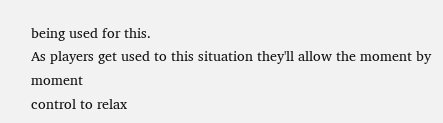being used for this.
As players get used to this situation they'll allow the moment by moment
control to relax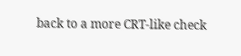back to a more CRT-like check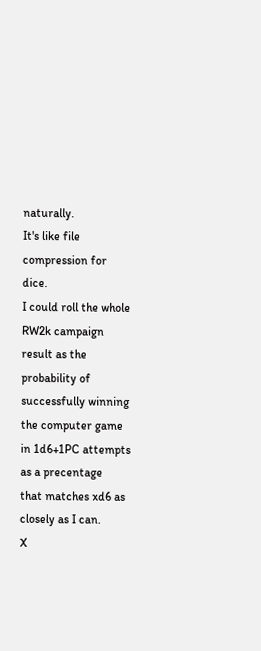naturally.
It's like file compression for dice.
I could roll the whole RW2k campaign result as the probability of
successfully winning the computer game in 1d6+1PC attempts as a precentage
that matches xd6 as closely as I can.
X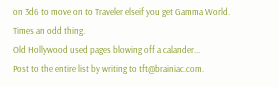on 3d6 to move on to Traveler elseif you get Gamma World.
Times an odd thing.
Old Hollywood used pages blowing off a calander...
Post to the entire list by writing to tft@brainiac.com.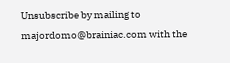Unsubscribe by mailing to majordomo@brainiac.com with the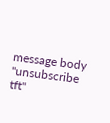message body
"unsubscribe tft"